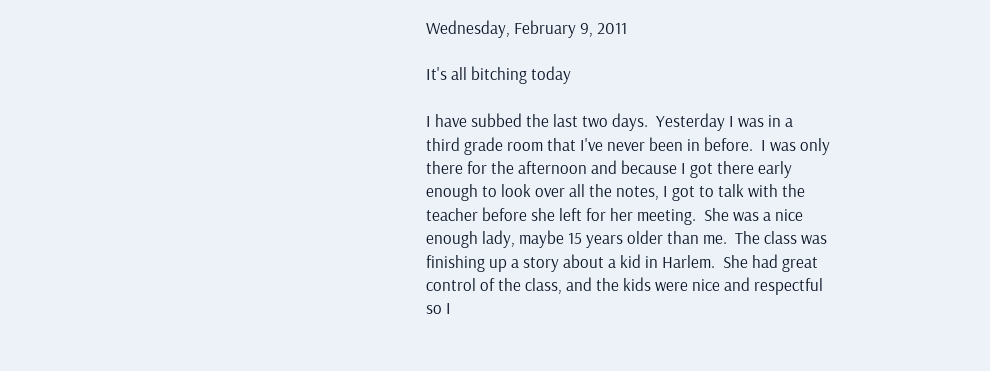Wednesday, February 9, 2011

It's all bitching today

I have subbed the last two days.  Yesterday I was in a third grade room that I've never been in before.  I was only there for the afternoon and because I got there early enough to look over all the notes, I got to talk with the teacher before she left for her meeting.  She was a nice enough lady, maybe 15 years older than me.  The class was finishing up a story about a kid in Harlem.  She had great control of the class, and the kids were nice and respectful so I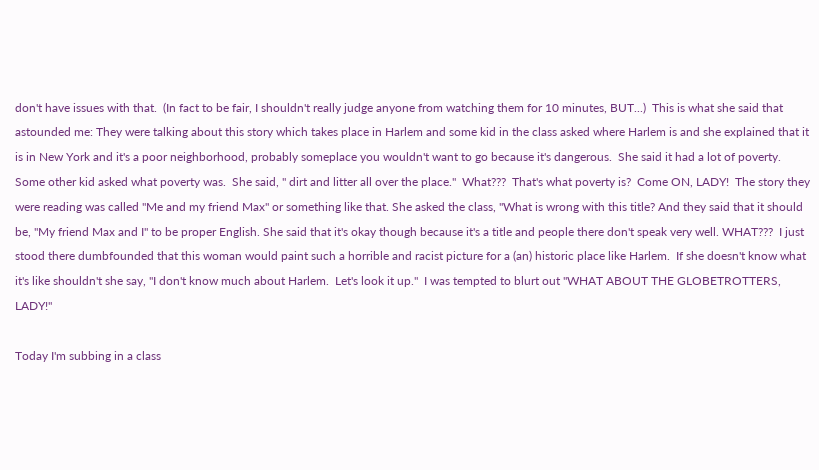don't have issues with that.  (In fact to be fair, I shouldn't really judge anyone from watching them for 10 minutes, BUT...)  This is what she said that astounded me: They were talking about this story which takes place in Harlem and some kid in the class asked where Harlem is and she explained that it is in New York and it's a poor neighborhood, probably someplace you wouldn't want to go because it's dangerous.  She said it had a lot of poverty.  Some other kid asked what poverty was.  She said, " dirt and litter all over the place."  What???  That's what poverty is?  Come ON, LADY!  The story they were reading was called "Me and my friend Max" or something like that. She asked the class, "What is wrong with this title? And they said that it should be, "My friend Max and I" to be proper English. She said that it's okay though because it's a title and people there don't speak very well. WHAT???  I just stood there dumbfounded that this woman would paint such a horrible and racist picture for a (an) historic place like Harlem.  If she doesn't know what it's like shouldn't she say, "I don't know much about Harlem.  Let's look it up."  I was tempted to blurt out "WHAT ABOUT THE GLOBETROTTERS, LADY!"

Today I'm subbing in a class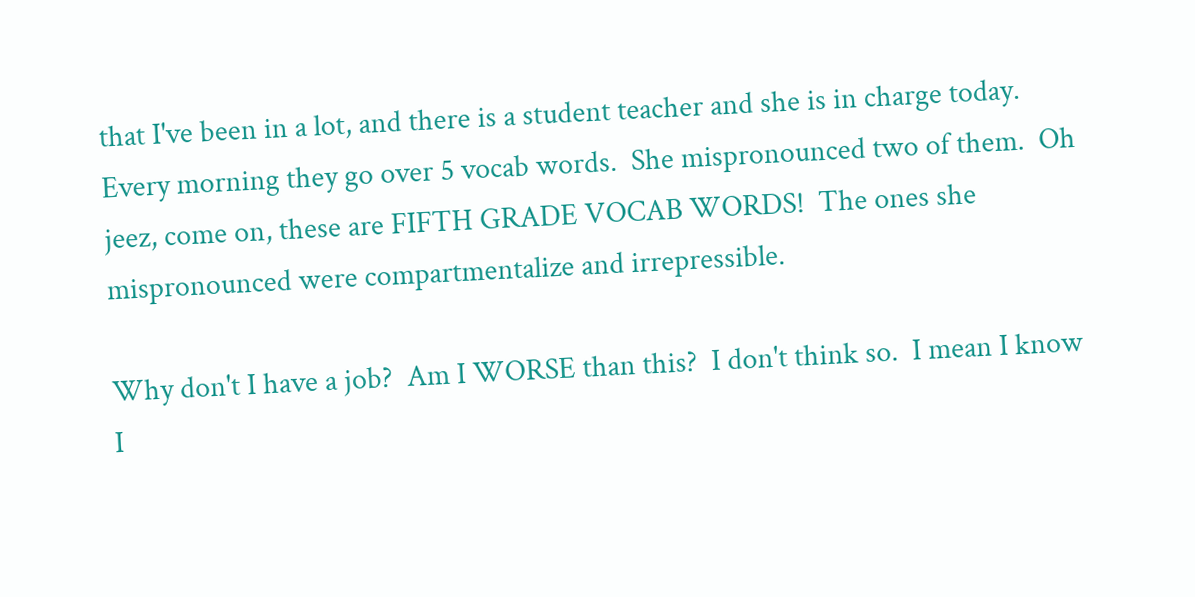that I've been in a lot, and there is a student teacher and she is in charge today.  Every morning they go over 5 vocab words.  She mispronounced two of them.  Oh jeez, come on, these are FIFTH GRADE VOCAB WORDS!  The ones she mispronounced were compartmentalize and irrepressible.

Why don't I have a job?  Am I WORSE than this?  I don't think so.  I mean I know I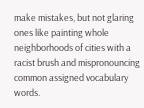make mistakes, but not glaring ones like painting whole neighborhoods of cities with a racist brush and mispronouncing common assigned vocabulary words.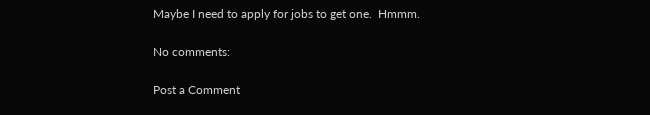Maybe I need to apply for jobs to get one.  Hmmm.

No comments:

Post a Comment